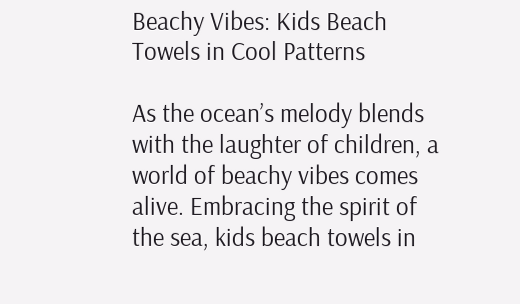Beachy Vibes: Kids Beach Towels in Cool Patterns

As the ocean’s melody blends with the laughter of children, a world of beachy vibes comes alive. Embracing the spirit of the sea, kids beach towels in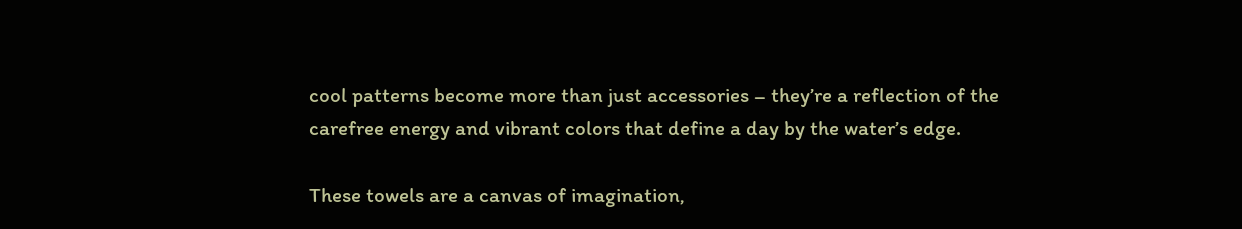cool patterns become more than just accessories – they’re a reflection of the carefree energy and vibrant colors that define a day by the water’s edge.

These towels are a canvas of imagination,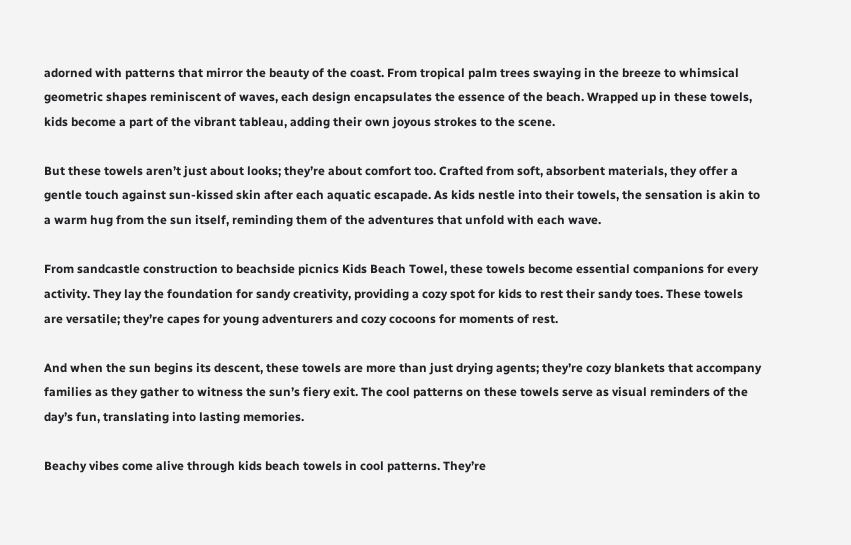adorned with patterns that mirror the beauty of the coast. From tropical palm trees swaying in the breeze to whimsical geometric shapes reminiscent of waves, each design encapsulates the essence of the beach. Wrapped up in these towels, kids become a part of the vibrant tableau, adding their own joyous strokes to the scene.

But these towels aren’t just about looks; they’re about comfort too. Crafted from soft, absorbent materials, they offer a gentle touch against sun-kissed skin after each aquatic escapade. As kids nestle into their towels, the sensation is akin to a warm hug from the sun itself, reminding them of the adventures that unfold with each wave.

From sandcastle construction to beachside picnics Kids Beach Towel, these towels become essential companions for every activity. They lay the foundation for sandy creativity, providing a cozy spot for kids to rest their sandy toes. These towels are versatile; they’re capes for young adventurers and cozy cocoons for moments of rest.

And when the sun begins its descent, these towels are more than just drying agents; they’re cozy blankets that accompany families as they gather to witness the sun’s fiery exit. The cool patterns on these towels serve as visual reminders of the day’s fun, translating into lasting memories.

Beachy vibes come alive through kids beach towels in cool patterns. They’re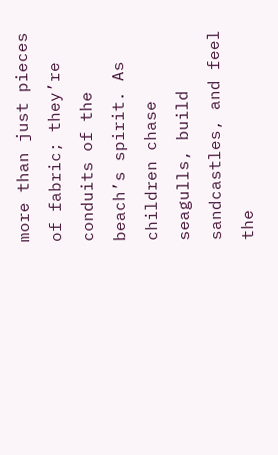more than just pieces of fabric; they’re conduits of the beach’s spirit. As children chase seagulls, build sandcastles, and feel the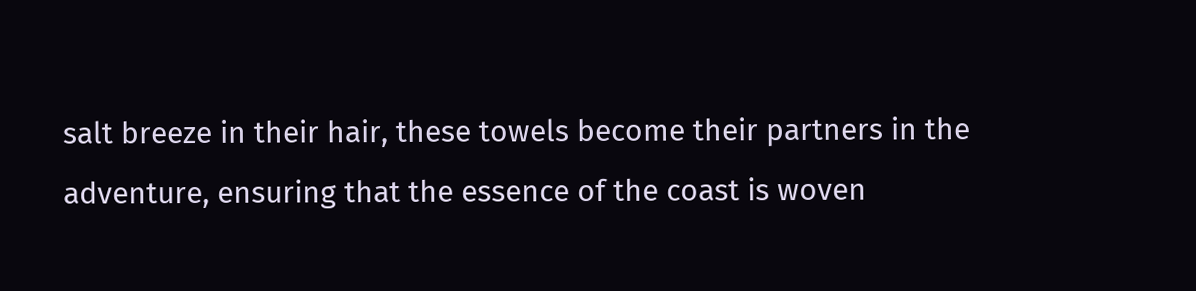salt breeze in their hair, these towels become their partners in the adventure, ensuring that the essence of the coast is woven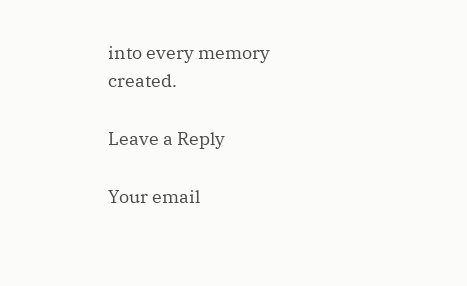into every memory created.

Leave a Reply

Your email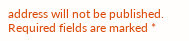address will not be published. Required fields are marked *